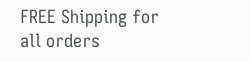FREE Shipping for all orders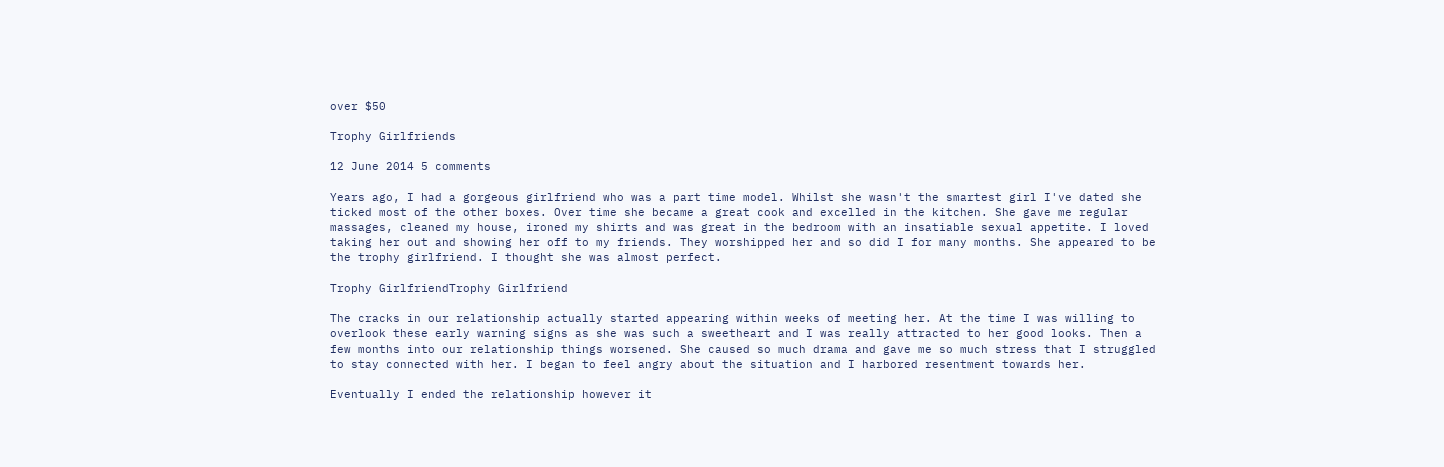over $50

Trophy Girlfriends

12 June 2014 5 comments

Years ago, I had a gorgeous girlfriend who was a part time model. Whilst she wasn't the smartest girl I've dated she ticked most of the other boxes. Over time she became a great cook and excelled in the kitchen. She gave me regular massages, cleaned my house, ironed my shirts and was great in the bedroom with an insatiable sexual appetite. I loved taking her out and showing her off to my friends. They worshipped her and so did I for many months. She appeared to be the trophy girlfriend. I thought she was almost perfect.

Trophy GirlfriendTrophy Girlfriend

The cracks in our relationship actually started appearing within weeks of meeting her. At the time I was willing to overlook these early warning signs as she was such a sweetheart and I was really attracted to her good looks. Then a few months into our relationship things worsened. She caused so much drama and gave me so much stress that I struggled to stay connected with her. I began to feel angry about the situation and I harbored resentment towards her.

Eventually I ended the relationship however it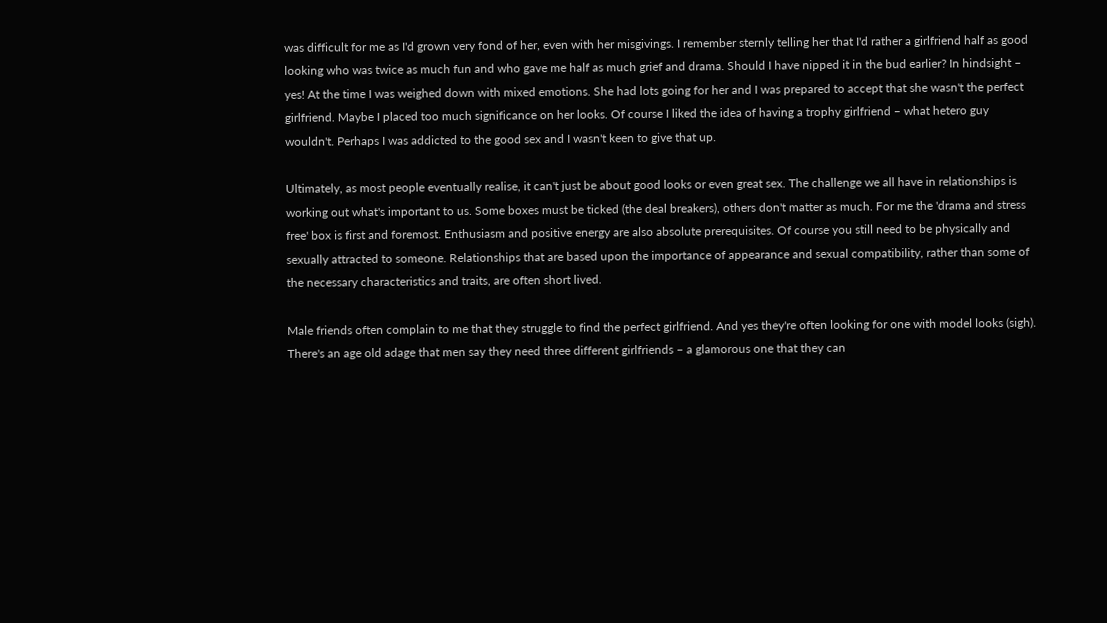was difficult for me as I'd grown very fond of her, even with her misgivings. I remember sternly telling her that I'd rather a girlfriend half as good looking who was twice as much fun and who gave me half as much grief and drama. Should I have nipped it in the bud earlier? In hindsight – yes! At the time I was weighed down with mixed emotions. She had lots going for her and I was prepared to accept that she wasn't the perfect girlfriend. Maybe I placed too much significance on her looks. Of course I liked the idea of having a trophy girlfriend – what hetero guy wouldn't. Perhaps I was addicted to the good sex and I wasn't keen to give that up.

Ultimately, as most people eventually realise, it can't just be about good looks or even great sex. The challenge we all have in relationships is working out what's important to us. Some boxes must be ticked (the deal breakers), others don't matter as much. For me the 'drama and stress free' box is first and foremost. Enthusiasm and positive energy are also absolute prerequisites. Of course you still need to be physically and sexually attracted to someone. Relationships that are based upon the importance of appearance and sexual compatibility, rather than some of the necessary characteristics and traits, are often short lived.

Male friends often complain to me that they struggle to find the perfect girlfriend. And yes they're often looking for one with model looks (sigh). There's an age old adage that men say they need three different girlfriends – a glamorous one that they can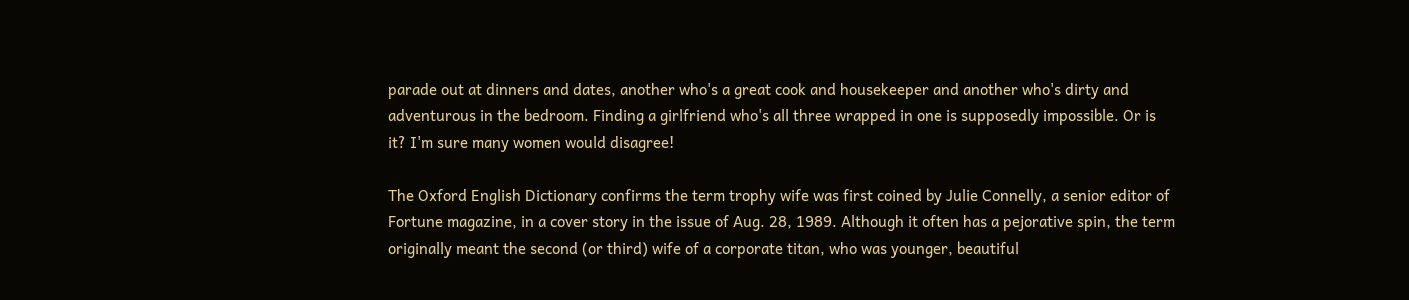parade out at dinners and dates, another who's a great cook and housekeeper and another who's dirty and adventurous in the bedroom. Finding a girlfriend who's all three wrapped in one is supposedly impossible. Or is it? I'm sure many women would disagree!

The Oxford English Dictionary confirms the term trophy wife was first coined by Julie Connelly, a senior editor of Fortune magazine, in a cover story in the issue of Aug. 28, 1989. Although it often has a pejorative spin, the term originally meant the second (or third) wife of a corporate titan, who was younger, beautiful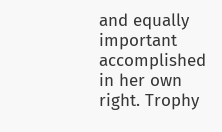and equally important accomplished in her own right. Trophy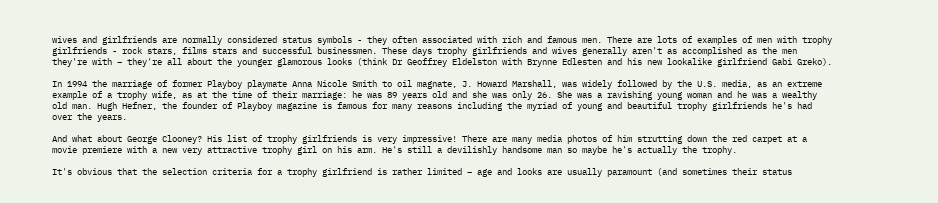wives and girlfriends are normally considered status symbols - they often associated with rich and famous men. There are lots of examples of men with trophy girlfriends - rock stars, films stars and successful businessmen. These days trophy girlfriends and wives generally aren't as accomplished as the men they're with – they're all about the younger glamorous looks (think Dr Geoffrey Eldelston with Brynne Edlesten and his new lookalike girlfriend Gabi Greko).

In 1994 the marriage of former Playboy playmate Anna Nicole Smith to oil magnate, J. Howard Marshall, was widely followed by the U.S. media, as an extreme example of a trophy wife, as at the time of their marriage: he was 89 years old and she was only 26. She was a ravishing young woman and he was a wealthy old man. Hugh Hefner, the founder of Playboy magazine is famous for many reasons including the myriad of young and beautiful trophy girlfriends he's had over the years.

And what about George Clooney? His list of trophy girlfriends is very impressive! There are many media photos of him strutting down the red carpet at a movie premiere with a new very attractive trophy girl on his arm. He's still a devilishly handsome man so maybe he's actually the trophy.

It's obvious that the selection criteria for a trophy girlfriend is rather limited – age and looks are usually paramount (and sometimes their status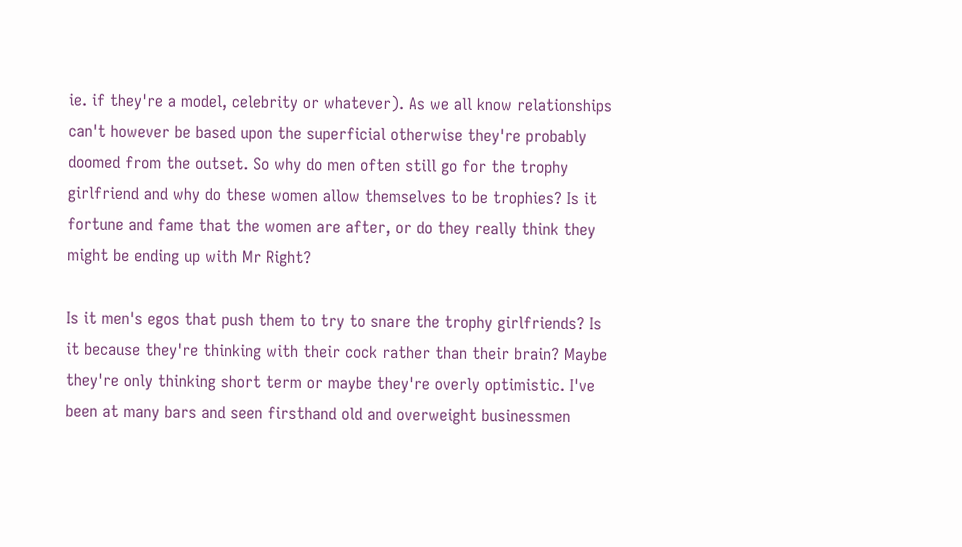ie. if they're a model, celebrity or whatever). As we all know relationships can't however be based upon the superficial otherwise they're probably doomed from the outset. So why do men often still go for the trophy girlfriend and why do these women allow themselves to be trophies? Is it fortune and fame that the women are after, or do they really think they might be ending up with Mr Right?

Is it men's egos that push them to try to snare the trophy girlfriends? Is it because they're thinking with their cock rather than their brain? Maybe they're only thinking short term or maybe they're overly optimistic. I've been at many bars and seen firsthand old and overweight businessmen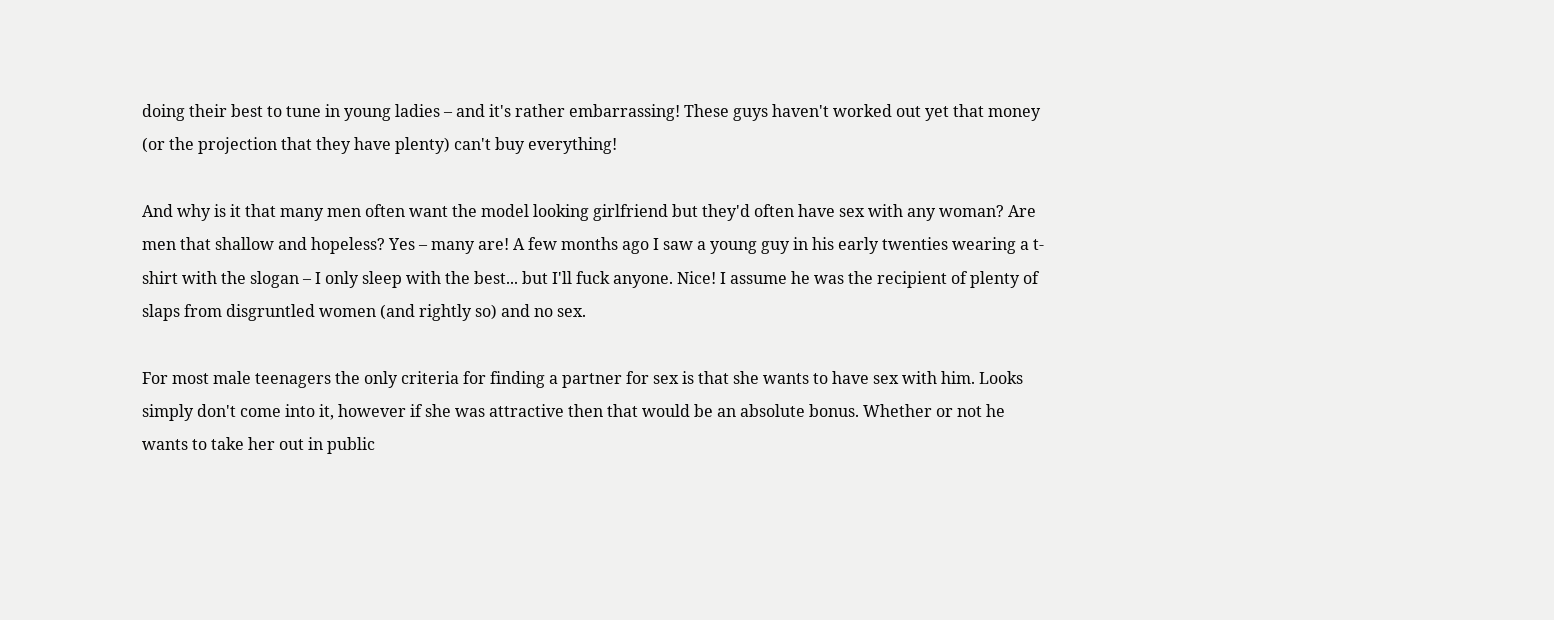doing their best to tune in young ladies – and it's rather embarrassing! These guys haven't worked out yet that money (or the projection that they have plenty) can't buy everything!

And why is it that many men often want the model looking girlfriend but they'd often have sex with any woman? Are men that shallow and hopeless? Yes – many are! A few months ago I saw a young guy in his early twenties wearing a t-shirt with the slogan – I only sleep with the best... but I'll fuck anyone. Nice! I assume he was the recipient of plenty of slaps from disgruntled women (and rightly so) and no sex.

For most male teenagers the only criteria for finding a partner for sex is that she wants to have sex with him. Looks simply don't come into it, however if she was attractive then that would be an absolute bonus. Whether or not he wants to take her out in public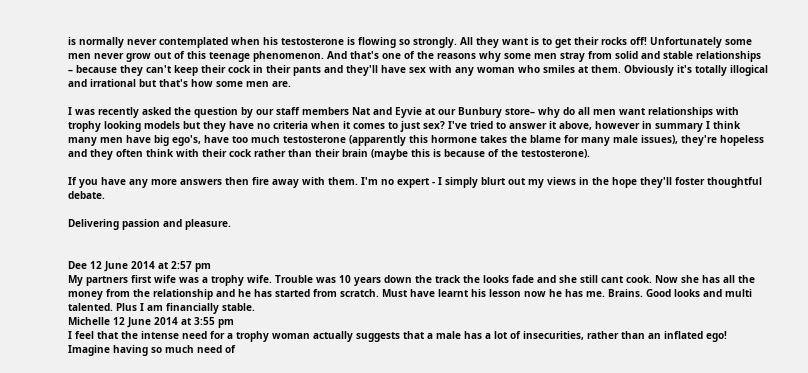is normally never contemplated when his testosterone is flowing so strongly. All they want is to get their rocks off! Unfortunately some men never grow out of this teenage phenomenon. And that's one of the reasons why some men stray from solid and stable relationships – because they can't keep their cock in their pants and they'll have sex with any woman who smiles at them. Obviously it's totally illogical and irrational but that's how some men are.

I was recently asked the question by our staff members Nat and Eyvie at our Bunbury store– why do all men want relationships with trophy looking models but they have no criteria when it comes to just sex? I've tried to answer it above, however in summary I think many men have big ego's, have too much testosterone (apparently this hormone takes the blame for many male issues), they're hopeless and they often think with their cock rather than their brain (maybe this is because of the testosterone).

If you have any more answers then fire away with them. I'm no expert - I simply blurt out my views in the hope they'll foster thoughtful debate.

Delivering passion and pleasure.


Dee 12 June 2014 at 2:57 pm
My partners first wife was a trophy wife. Trouble was 10 years down the track the looks fade and she still cant cook. Now she has all the money from the relationship and he has started from scratch. Must have learnt his lesson now he has me. Brains. Good looks and multi talented. Plus I am financially stable.
Michelle 12 June 2014 at 3:55 pm
I feel that the intense need for a trophy woman actually suggests that a male has a lot of insecurities, rather than an inflated ego! Imagine having so much need of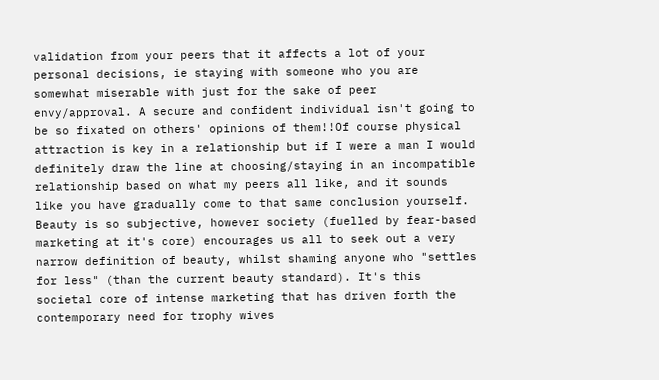validation from your peers that it affects a lot of your personal decisions, ie staying with someone who you are somewhat miserable with just for the sake of peer envy/approval. A secure and confident individual isn't going to be so fixated on others' opinions of them!!Of course physical attraction is key in a relationship but if I were a man I would definitely draw the line at choosing/staying in an incompatible relationship based on what my peers all like, and it sounds like you have gradually come to that same conclusion yourself. Beauty is so subjective, however society (fuelled by fear-based marketing at it's core) encourages us all to seek out a very narrow definition of beauty, whilst shaming anyone who "settles for less" (than the current beauty standard). It's this societal core of intense marketing that has driven forth the contemporary need for trophy wives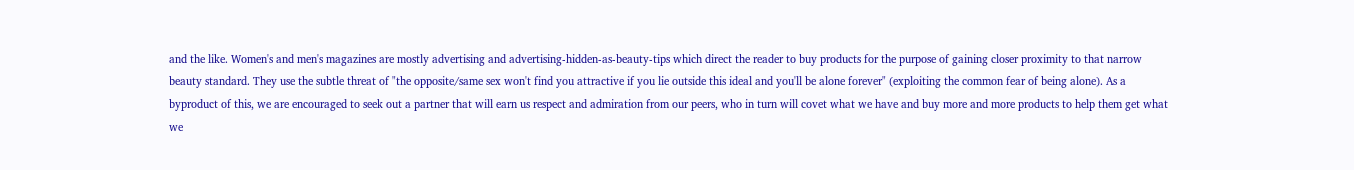and the like. Women's and men's magazines are mostly advertising and advertising-hidden-as-beauty-tips which direct the reader to buy products for the purpose of gaining closer proximity to that narrow beauty standard. They use the subtle threat of "the opposite/same sex won't find you attractive if you lie outside this ideal and you'll be alone forever" (exploiting the common fear of being alone). As a byproduct of this, we are encouraged to seek out a partner that will earn us respect and admiration from our peers, who in turn will covet what we have and buy more and more products to help them get what we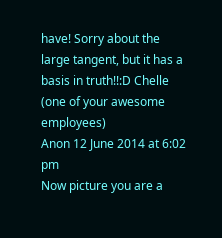have! Sorry about the large tangent, but it has a basis in truth!!:D Chelle (one of your awesome employees)
Anon 12 June 2014 at 6:02 pm
Now picture you are a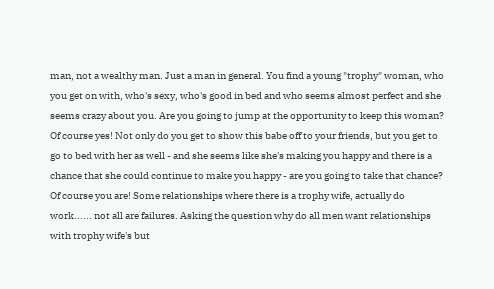man, not a wealthy man. Just a man in general. You find a young "trophy" woman, who you get on with, who's sexy, who's good in bed and who seems almost perfect and she seems crazy about you. Are you going to jump at the opportunity to keep this woman? Of course yes! Not only do you get to show this babe off to your friends, but you get to go to bed with her as well - and she seems like she's making you happy and there is a chance that she could continue to make you happy - are you going to take that chance? Of course you are! Some relationships where there is a trophy wife, actually do work...... not all are failures. Asking the question why do all men want relationships with trophy wife's but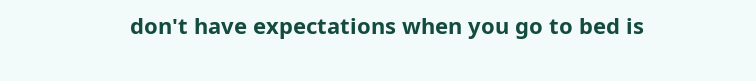don't have expectations when you go to bed is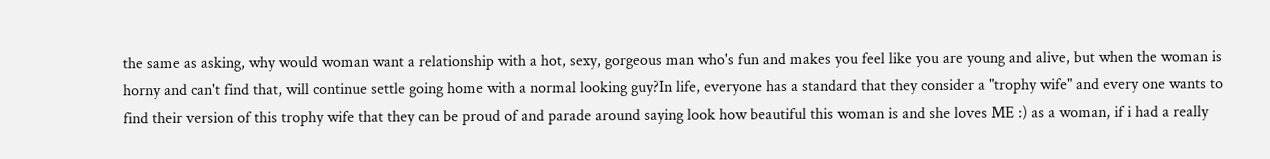the same as asking, why would woman want a relationship with a hot, sexy, gorgeous man who's fun and makes you feel like you are young and alive, but when the woman is horny and can't find that, will continue settle going home with a normal looking guy?In life, everyone has a standard that they consider a "trophy wife" and every one wants to find their version of this trophy wife that they can be proud of and parade around saying look how beautiful this woman is and she loves ME :) as a woman, if i had a really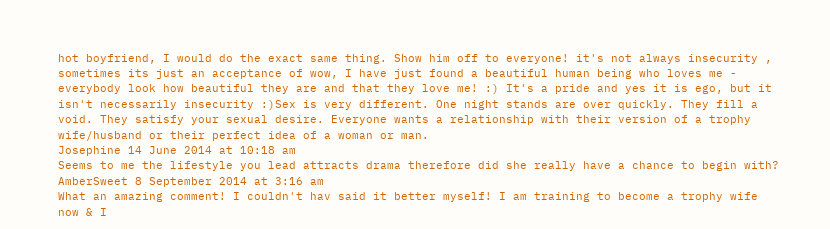hot boyfriend, I would do the exact same thing. Show him off to everyone! it's not always insecurity , sometimes its just an acceptance of wow, I have just found a beautiful human being who loves me - everybody look how beautiful they are and that they love me! :) It's a pride and yes it is ego, but it isn't necessarily insecurity :)Sex is very different. One night stands are over quickly. They fill a void. They satisfy your sexual desire. Everyone wants a relationship with their version of a trophy wife/husband or their perfect idea of a woman or man.
Josephine 14 June 2014 at 10:18 am
Seems to me the lifestyle you lead attracts drama therefore did she really have a chance to begin with?
AmberSweet 8 September 2014 at 3:16 am
What an amazing comment! I couldn't hav said it better myself! I am training to become a trophy wife now & I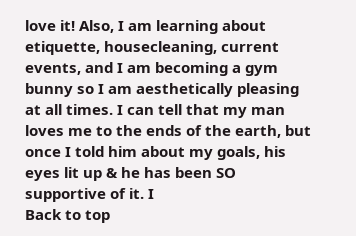love it! Also, I am learning about etiquette, housecleaning, current events, and I am becoming a gym bunny so I am aesthetically pleasing at all times. I can tell that my man loves me to the ends of the earth, but once I told him about my goals, his eyes lit up & he has been SO supportive of it. I
Back to top